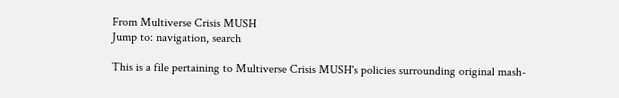From Multiverse Crisis MUSH
Jump to: navigation, search

This is a file pertaining to Multiverse Crisis MUSH's policies surrounding original mash-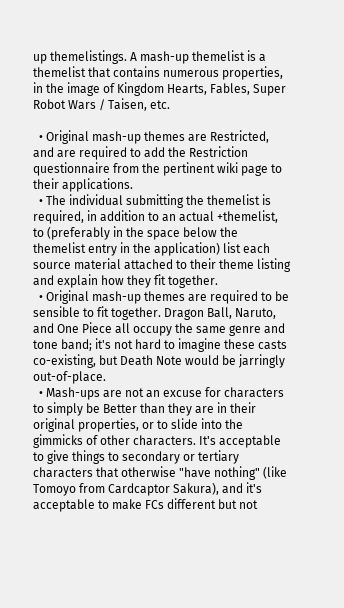up themelistings. A mash-up themelist is a themelist that contains numerous properties, in the image of Kingdom Hearts, Fables, Super Robot Wars / Taisen, etc.

  • Original mash-up themes are Restricted, and are required to add the Restriction questionnaire from the pertinent wiki page to their applications.
  • The individual submitting the themelist is required, in addition to an actual +themelist, to (preferably in the space below the themelist entry in the application) list each source material attached to their theme listing and explain how they fit together.
  • Original mash-up themes are required to be sensible to fit together. Dragon Ball, Naruto, and One Piece all occupy the same genre and tone band; it's not hard to imagine these casts co-existing, but Death Note would be jarringly out-of-place.
  • Mash-ups are not an excuse for characters to simply be Better than they are in their original properties, or to slide into the gimmicks of other characters. It's acceptable to give things to secondary or tertiary characters that otherwise "have nothing" (like Tomoyo from Cardcaptor Sakura), and it's acceptable to make FCs different but not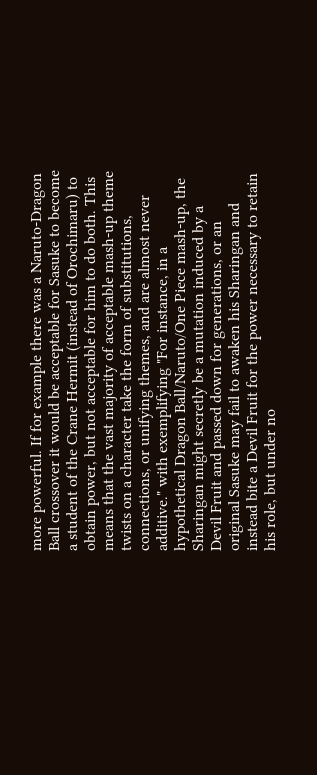more powerful. If for example there was a Naruto-Dragon Ball crossover it would be acceptable for Sasuke to become a student of the Crane Hermit (instead of Orochimaru) to obtain power, but not acceptable for him to do both. This means that the vast majority of acceptable mash-up theme twists on a character take the form of substitutions, connections, or unifying themes, and are almost never additive." with exemplifying "For instance, in a hypothetical Dragon Ball/Naruto/One Piece mash-up, the Sharingan might secretly be a mutation induced by a Devil Fruit and passed down for generations, or an original Sasuke may fail to awaken his Sharingan and instead bite a Devil Fruit for the power necessary to retain his role, but under no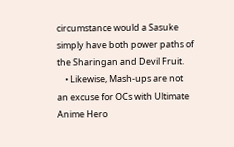circumstance would a Sasuke simply have both power paths of the Sharingan and Devil Fruit.
    • Likewise, Mash-ups are not an excuse for OCs with Ultimate Anime Hero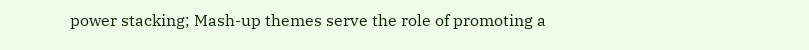power stacking; Mash-up themes serve the role of promoting a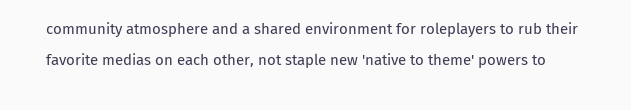community atmosphere and a shared environment for roleplayers to rub their favorite medias on each other, not staple new 'native to theme' powers to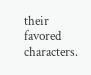their favored characters.